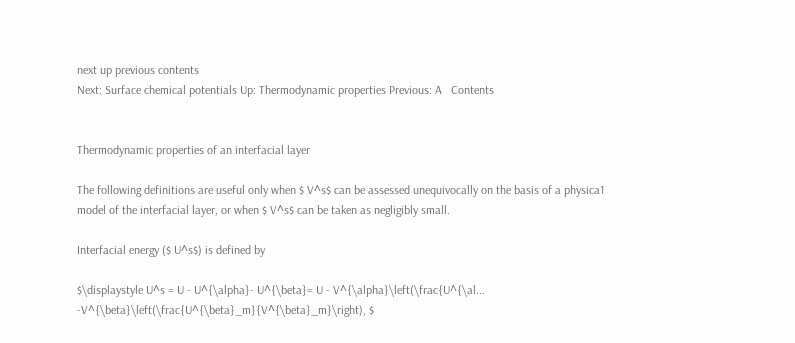next up previous contents
Next: Surface chemical potentials Up: Thermodynamic properties Previous: A   Contents


Thermodynamic properties of an interfacial layer

The following definitions are useful only when $ V^s$ can be assessed unequivocally on the basis of a physica1 model of the interfacial layer, or when $ V^s$ can be taken as negligibly small.

Interfacial energy ($ U^s$) is defined by

$\displaystyle U^s = U - U^{\alpha}- U^{\beta}= U - V^{\alpha}\left(\frac{U^{\al...
-V^{\beta}\left(\frac{U^{\beta}_m}{V^{\beta}_m}\right), $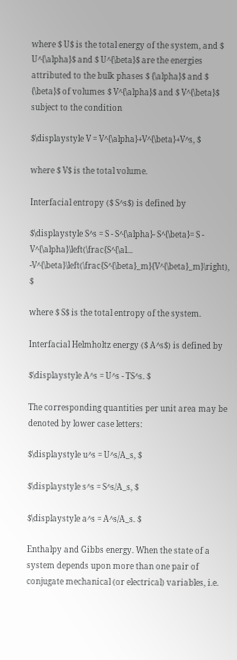where $ U$ is the total energy of the system, and $ U^{\alpha}$ and $ U^{\beta}$ are the energies attributed to the bulk phases $ {\alpha}$ and $ {\beta}$ of volumes $ V^{\alpha}$ and $ V^{\beta}$ subject to the condition

$\displaystyle V = V^{\alpha}+V^{\beta}+V^s, $

where $ V$ is the total volume.

Interfacial entropy ($ S^s$) is defined by

$\displaystyle S^s = S - S^{\alpha}- S^{\beta}= S - V^{\alpha}\left(\frac{S^{\al...
-V^{\beta}\left(\frac{S^{\beta}_m}{V^{\beta}_m}\right), $

where $ S$ is the total entropy of the system.

Interfacial Helmholtz energy ($ A^s$) is defined by

$\displaystyle A^s = U^s - TS^s. $

The corresponding quantities per unit area may be denoted by lower case letters:

$\displaystyle u^s = U^s/A_s, $

$\displaystyle s^s = S^s/A_s, $

$\displaystyle a^s = A^s/A_s. $

Enthalpy and Gibbs energy. When the state of a system depends upon more than one pair of conjugate mechanical (or electrical) variables, i.e.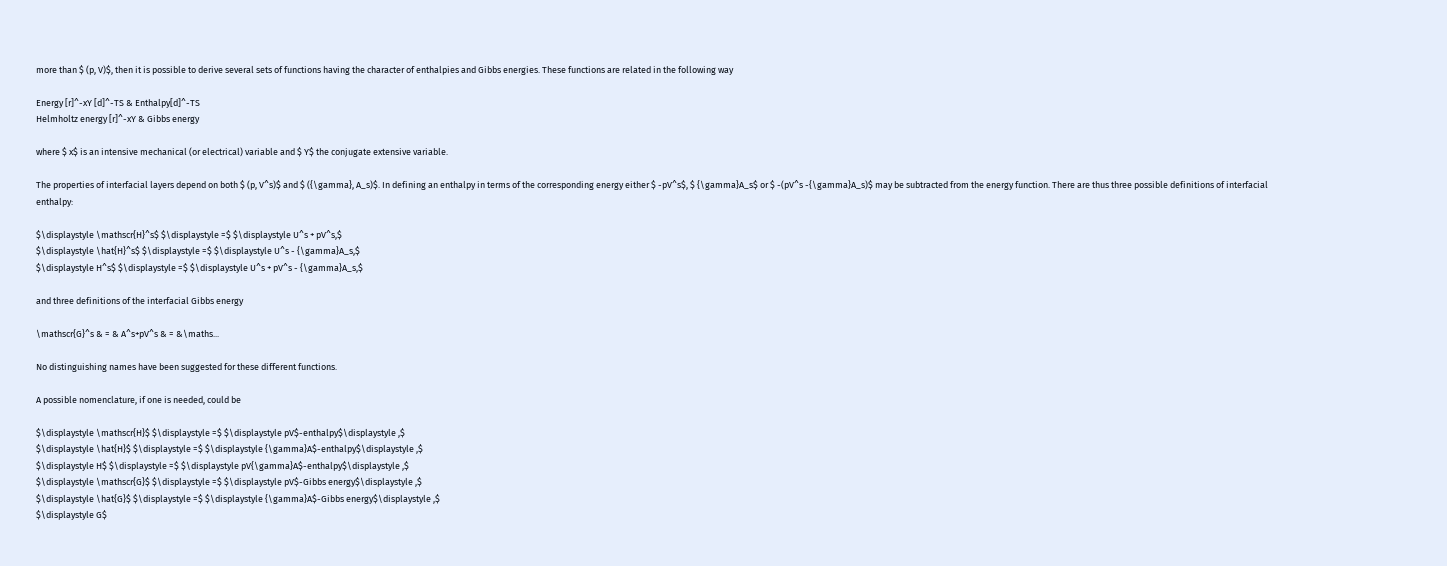more than $ (p, V)$, then it is possible to derive several sets of functions having the character of enthalpies and Gibbs energies. These functions are related in the following way

Energy [r]^-xY [d]^-TS & Enthalpy[d]^-TS
Helmholtz energy [r]^-xY & Gibbs energy

where $ x$ is an intensive mechanical (or electrical) variable and $ Y$ the conjugate extensive variable.

The properties of interfacial layers depend on both $ (p, V^s)$ and $ ({\gamma}, A_s)$. In defining an enthalpy in terms of the corresponding energy either $ -pV^s$, $ {\gamma}A_s$ or $ -(pV^s -{\gamma}A_s)$ may be subtracted from the energy function. There are thus three possible definitions of interfacial enthalpy:

$\displaystyle \mathscr{H}^s$ $\displaystyle =$ $\displaystyle U^s + pV^s,$
$\displaystyle \hat{H}^s$ $\displaystyle =$ $\displaystyle U^s - {\gamma}A_s,$
$\displaystyle H^s$ $\displaystyle =$ $\displaystyle U^s + pV^s - {\gamma}A_s,$

and three definitions of the interfacial Gibbs energy

\mathscr{G}^s & = & A^s+pV^s & = &\maths...

No distinguishing names have been suggested for these different functions.

A possible nomenclature, if one is needed, could be

$\displaystyle \mathscr{H}$ $\displaystyle =$ $\displaystyle pV$-enthalpy$\displaystyle ,$
$\displaystyle \hat{H}$ $\displaystyle =$ $\displaystyle {\gamma}A$-enthalpy$\displaystyle ,$
$\displaystyle H$ $\displaystyle =$ $\displaystyle pV{\gamma}A$-enthalpy$\displaystyle ,$
$\displaystyle \mathscr{G}$ $\displaystyle =$ $\displaystyle pV$-Gibbs energy$\displaystyle ,$
$\displaystyle \hat{G}$ $\displaystyle =$ $\displaystyle {\gamma}A$-Gibbs energy$\displaystyle ,$
$\displaystyle G$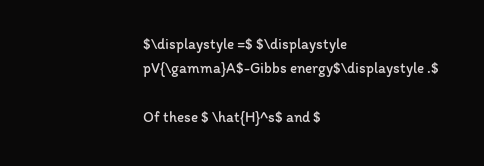$\displaystyle =$ $\displaystyle pV{\gamma}A$-Gibbs energy$\displaystyle .$

Of these $ \hat{H}^s$ and $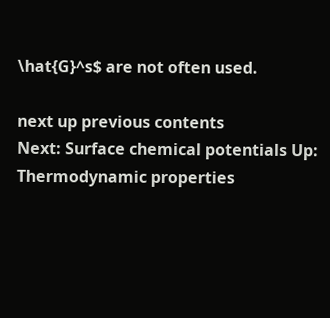\hat{G}^s$ are not often used.

next up previous contents
Next: Surface chemical potentials Up: Thermodynamic properties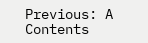Previous: A   Contents